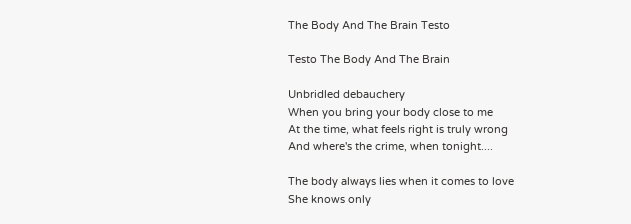The Body And The Brain Testo

Testo The Body And The Brain

Unbridled debauchery
When you bring your body close to me
At the time, what feels right is truly wrong
And where's the crime, when tonight....

The body always lies when it comes to love
She knows only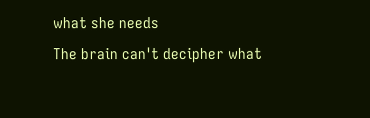what she needs
The brain can't decipher what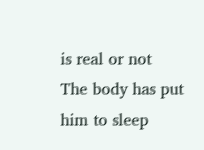is real or not
The body has put him to sleep